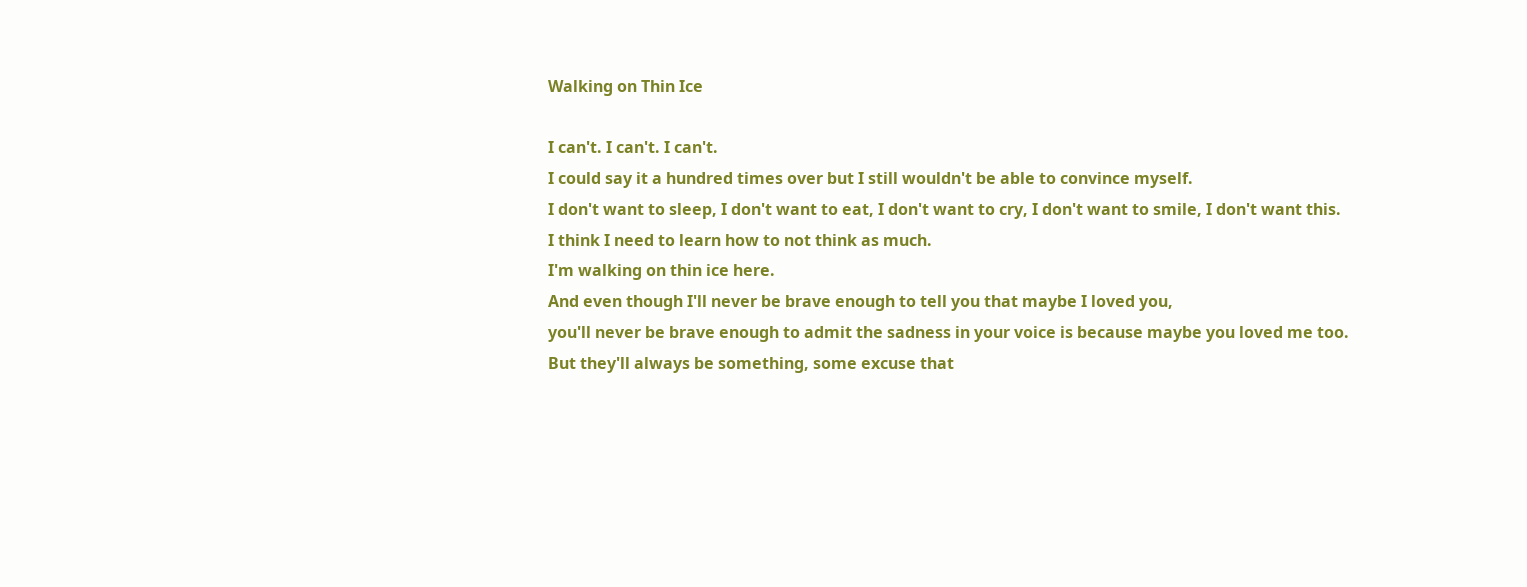Walking on Thin Ice

I can't. I can't. I can't.
I could say it a hundred times over but I still wouldn't be able to convince myself.
I don't want to sleep, I don't want to eat, I don't want to cry, I don't want to smile, I don't want this.
I think I need to learn how to not think as much.
I'm walking on thin ice here.
And even though I'll never be brave enough to tell you that maybe I loved you,
you'll never be brave enough to admit the sadness in your voice is because maybe you loved me too.
But they'll always be something, some excuse that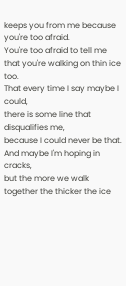keeps you from me because you're too afraid.
You're too afraid to tell me that you're walking on thin ice too.
That every time I say maybe I could,
there is some line that disqualifies me,
because I could never be that.
And maybe I'm hoping in cracks,
but the more we walk together the thicker the ice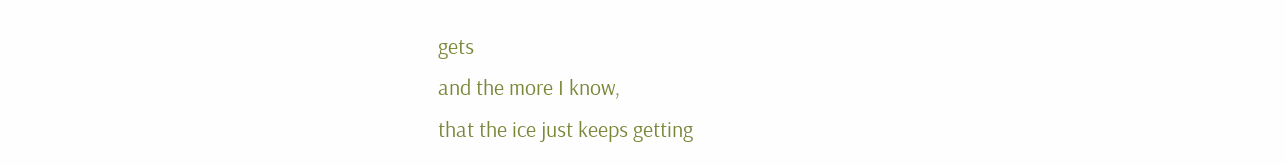gets
and the more I know,
that the ice just keeps getting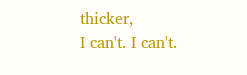thicker,
I can't. I can't.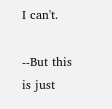I can't.

--But this is just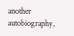another autobiography,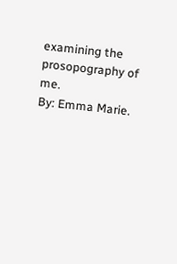examining the prosopography of me.
By: Emma Marie.